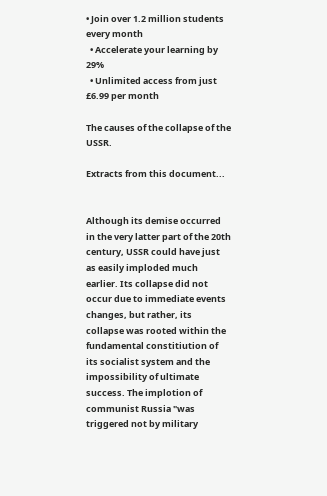• Join over 1.2 million students every month
  • Accelerate your learning by 29%
  • Unlimited access from just £6.99 per month

The causes of the collapse of the USSR.

Extracts from this document...


Although its demise occurred in the very latter part of the 20th century, USSR could have just as easily imploded much earlier. Its collapse did not occur due to immediate events changes, but rather, its collapse was rooted within the fundamental constitiution of its socialist system and the impossibility of ultimate success. The implotion of communist Russia "was triggered not by military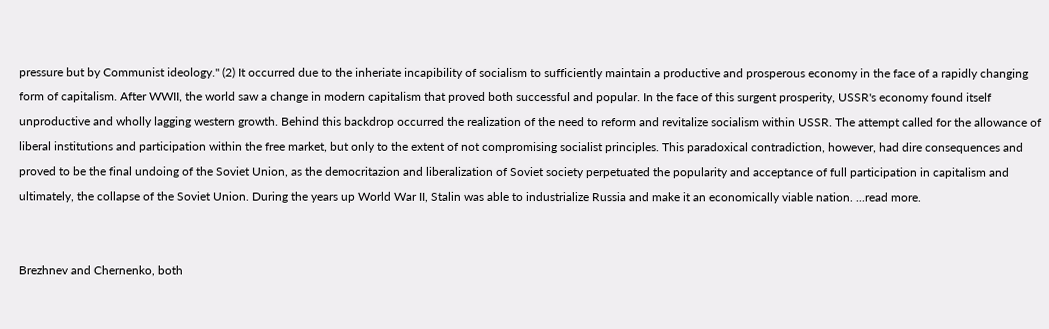pressure but by Communist ideology." (2) It occurred due to the inheriate incapibility of socialism to sufficiently maintain a productive and prosperous economy in the face of a rapidly changing form of capitalism. After WWII, the world saw a change in modern capitalism that proved both successful and popular. In the face of this surgent prosperity, USSR's economy found itself unproductive and wholly lagging western growth. Behind this backdrop occurred the realization of the need to reform and revitalize socialism within USSR. The attempt called for the allowance of liberal institutions and participation within the free market, but only to the extent of not compromising socialist principles. This paradoxical contradiction, however, had dire consequences and proved to be the final undoing of the Soviet Union, as the democritazion and liberalization of Soviet society perpetuated the popularity and acceptance of full participation in capitalism and ultimately, the collapse of the Soviet Union. During the years up World War II, Stalin was able to industrialize Russia and make it an economically viable nation. ...read more.


Brezhnev and Chernenko, both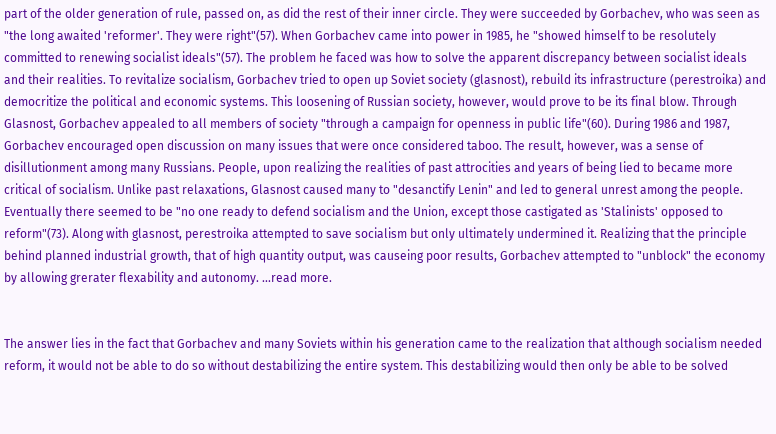part of the older generation of rule, passed on, as did the rest of their inner circle. They were succeeded by Gorbachev, who was seen as "the long awaited 'reformer'. They were right"(57). When Gorbachev came into power in 1985, he "showed himself to be resolutely committed to renewing socialist ideals"(57). The problem he faced was how to solve the apparent discrepancy between socialist ideals and their realities. To revitalize socialism, Gorbachev tried to open up Soviet society (glasnost), rebuild its infrastructure (perestroika) and democritize the political and economic systems. This loosening of Russian society, however, would prove to be its final blow. Through Glasnost, Gorbachev appealed to all members of society "through a campaign for openness in public life"(60). During 1986 and 1987, Gorbachev encouraged open discussion on many issues that were once considered taboo. The result, however, was a sense of disillutionment among many Russians. People, upon realizing the realities of past attrocities and years of being lied to became more critical of socialism. Unlike past relaxations, Glasnost caused many to "desanctify Lenin" and led to general unrest among the people. Eventually there seemed to be "no one ready to defend socialism and the Union, except those castigated as 'Stalinists' opposed to reform"(73). Along with glasnost, perestroika attempted to save socialism but only ultimately undermined it. Realizing that the principle behind planned industrial growth, that of high quantity output, was causeing poor results, Gorbachev attempted to "unblock" the economy by allowing grerater flexability and autonomy. ...read more.


The answer lies in the fact that Gorbachev and many Soviets within his generation came to the realization that although socialism needed reform, it would not be able to do so without destabilizing the entire system. This destabilizing would then only be able to be solved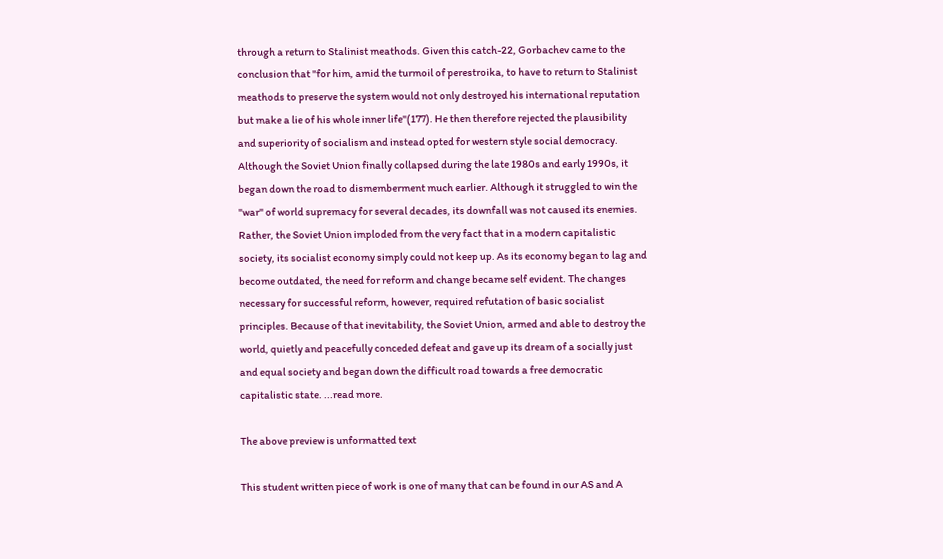through a return to Stalinist meathods. Given this catch-22, Gorbachev came to the conclusion that "for him, amid the turmoil of perestroika, to have to return to Stalinist meathods to preserve the system would not only destroyed his international reputation but make a lie of his whole inner life"(177). He then therefore rejected the plausibility and superiority of socialism and instead opted for western style social democracy. Although the Soviet Union finally collapsed during the late 1980s and early 1990s, it began down the road to dismemberment much earlier. Although it struggled to win the "war" of world supremacy for several decades, its downfall was not caused its enemies. Rather, the Soviet Union imploded from the very fact that in a modern capitalistic society, its socialist economy simply could not keep up. As its economy began to lag and become outdated, the need for reform and change became self evident. The changes necessary for successful reform, however, required refutation of basic socialist principles. Because of that inevitability, the Soviet Union, armed and able to destroy the world, quietly and peacefully conceded defeat and gave up its dream of a socially just and equal society and began down the difficult road towards a free democratic capitalistic state. ...read more.

The above preview is unformatted text

This student written piece of work is one of many that can be found in our AS and A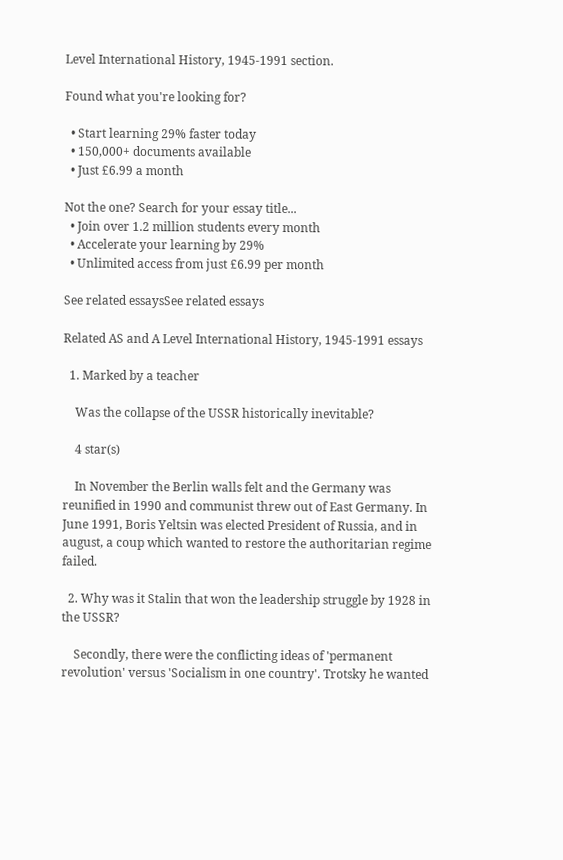Level International History, 1945-1991 section.

Found what you're looking for?

  • Start learning 29% faster today
  • 150,000+ documents available
  • Just £6.99 a month

Not the one? Search for your essay title...
  • Join over 1.2 million students every month
  • Accelerate your learning by 29%
  • Unlimited access from just £6.99 per month

See related essaysSee related essays

Related AS and A Level International History, 1945-1991 essays

  1. Marked by a teacher

    Was the collapse of the USSR historically inevitable?

    4 star(s)

    In November the Berlin walls felt and the Germany was reunified in 1990 and communist threw out of East Germany. In June 1991, Boris Yeltsin was elected President of Russia, and in august, a coup which wanted to restore the authoritarian regime failed.

  2. Why was it Stalin that won the leadership struggle by 1928 in the USSR?

    Secondly, there were the conflicting ideas of 'permanent revolution' versus 'Socialism in one country'. Trotsky he wanted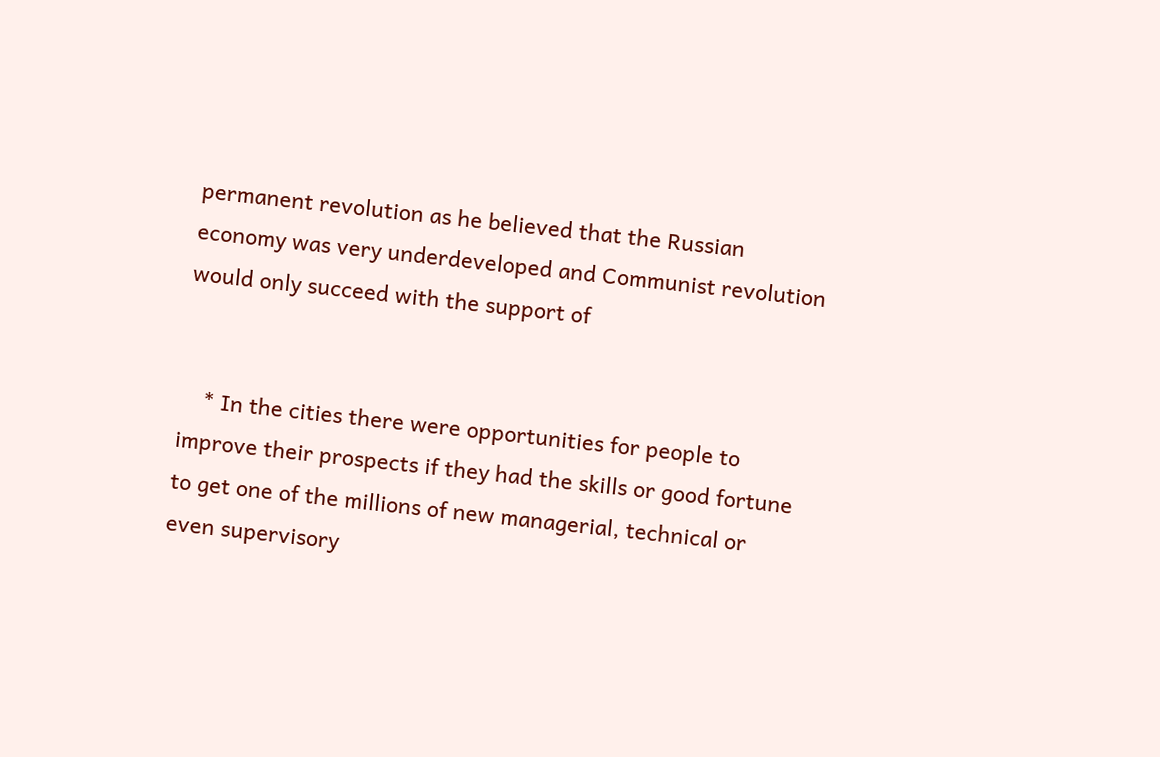permanent revolution as he believed that the Russian economy was very underdeveloped and Communist revolution would only succeed with the support of


    * In the cities there were opportunities for people to improve their prospects if they had the skills or good fortune to get one of the millions of new managerial, technical or even supervisory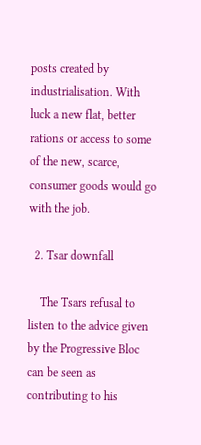posts created by industrialisation. With luck a new flat, better rations or access to some of the new, scarce, consumer goods would go with the job.

  2. Tsar downfall

    The Tsars refusal to listen to the advice given by the Progressive Bloc can be seen as contributing to his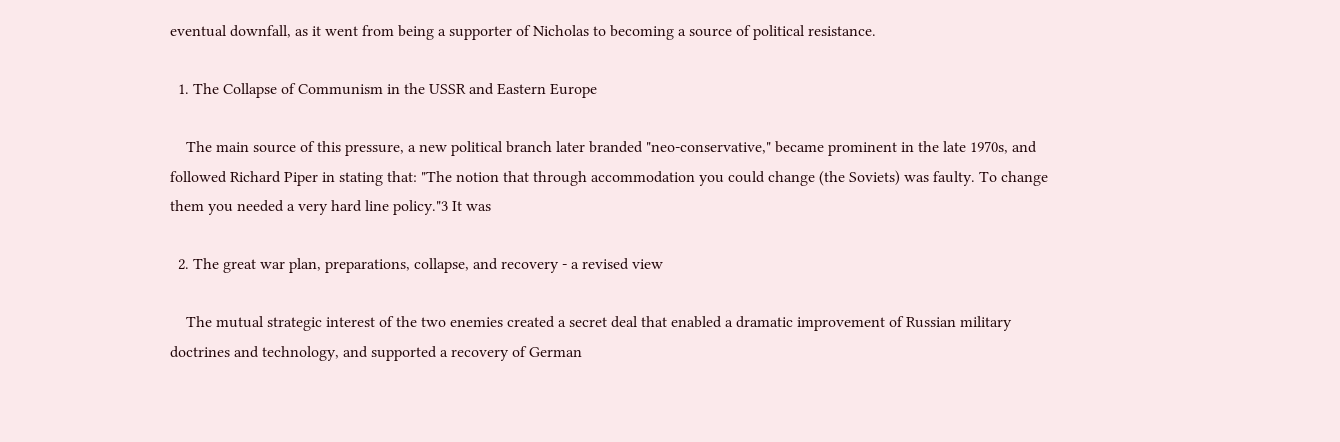eventual downfall, as it went from being a supporter of Nicholas to becoming a source of political resistance.

  1. The Collapse of Communism in the USSR and Eastern Europe

    The main source of this pressure, a new political branch later branded "neo-conservative," became prominent in the late 1970s, and followed Richard Piper in stating that: "The notion that through accommodation you could change (the Soviets) was faulty. To change them you needed a very hard line policy."3 It was

  2. The great war plan, preparations, collapse, and recovery - a revised view

    The mutual strategic interest of the two enemies created a secret deal that enabled a dramatic improvement of Russian military doctrines and technology, and supported a recovery of German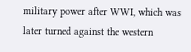military power after WWI, which was later turned against the western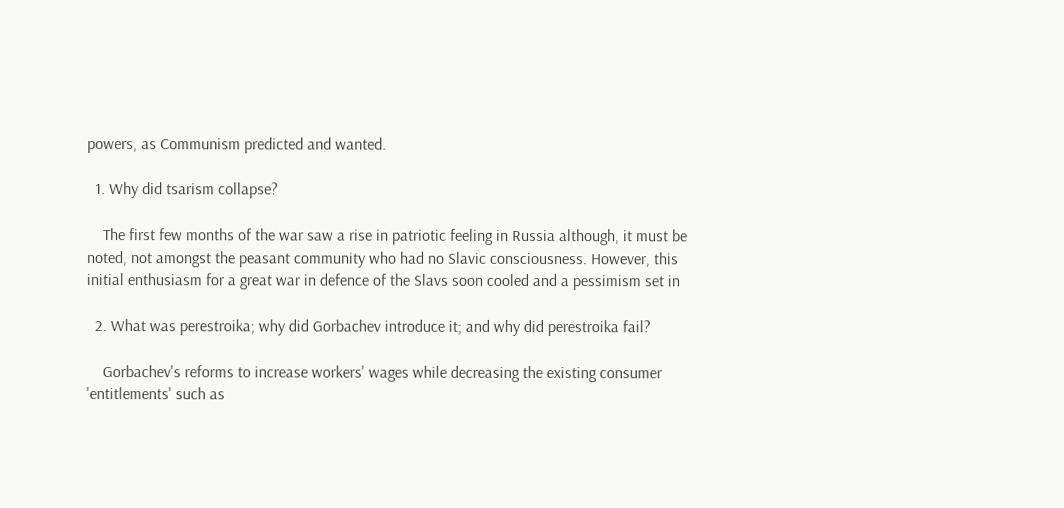powers, as Communism predicted and wanted.

  1. Why did tsarism collapse?

    The first few months of the war saw a rise in patriotic feeling in Russia although, it must be noted, not amongst the peasant community who had no Slavic consciousness. However, this initial enthusiasm for a great war in defence of the Slavs soon cooled and a pessimism set in

  2. What was perestroika; why did Gorbachev introduce it; and why did perestroika fail?

    Gorbachev's reforms to increase workers' wages while decreasing the existing consumer 'entitlements' such as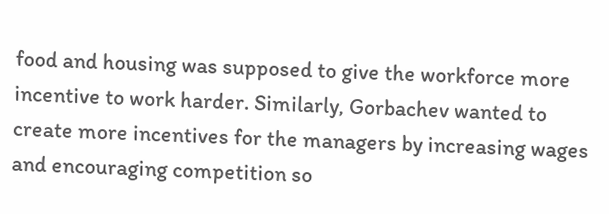food and housing was supposed to give the workforce more incentive to work harder. Similarly, Gorbachev wanted to create more incentives for the managers by increasing wages and encouraging competition so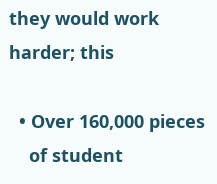they would work harder; this

  • Over 160,000 pieces
    of student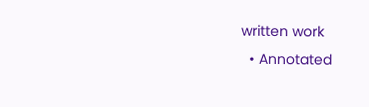written work
  • Annotated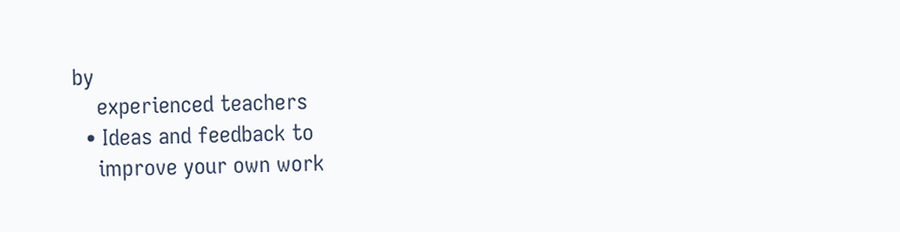by
    experienced teachers
  • Ideas and feedback to
    improve your own work